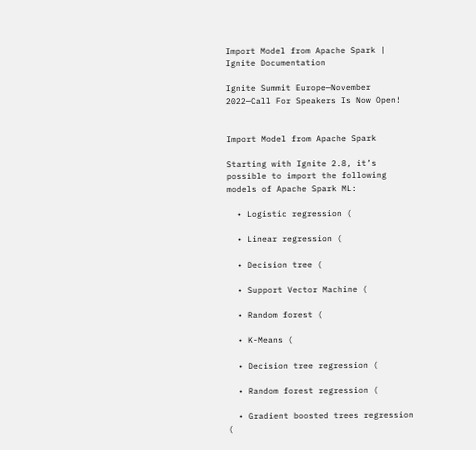Import Model from Apache Spark | Ignite Documentation

Ignite Summit Europe—November 2022—Call For Speakers Is Now Open!


Import Model from Apache Spark

Starting with Ignite 2.8, it’s possible to import the following models of Apache Spark ML:

  • Logistic regression (

  • Linear regression (

  • Decision tree (

  • Support Vector Machine (

  • Random forest (

  • K-Means (

  • Decision tree regression (

  • Random forest regression (

  • Gradient boosted trees regression (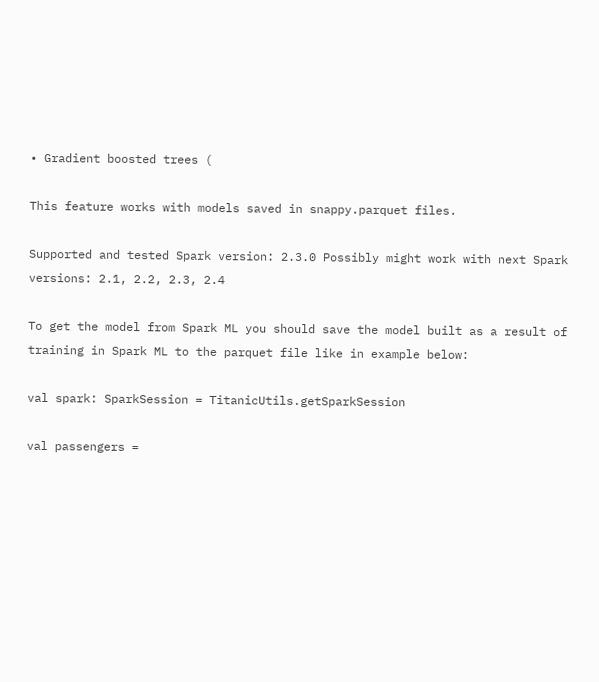• Gradient boosted trees (

This feature works with models saved in snappy.parquet files.

Supported and tested Spark version: 2.3.0 Possibly might work with next Spark versions: 2.1, 2.2, 2.3, 2.4

To get the model from Spark ML you should save the model built as a result of training in Spark ML to the parquet file like in example below:

val spark: SparkSession = TitanicUtils.getSparkSession

val passengers =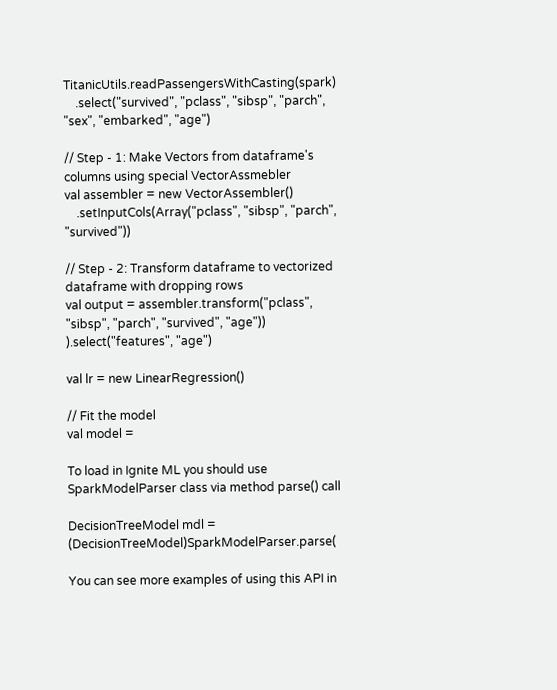TitanicUtils.readPassengersWithCasting(spark)
    .select("survived", "pclass", "sibsp", "parch", "sex", "embarked", "age")

// Step - 1: Make Vectors from dataframe's columns using special VectorAssmebler
val assembler = new VectorAssembler()
    .setInputCols(Array("pclass", "sibsp", "parch", "survived"))

// Step - 2: Transform dataframe to vectorized dataframe with dropping rows
val output = assembler.transform("pclass", "sibsp", "parch", "survived", "age"))
).select("features", "age")

val lr = new LinearRegression()

// Fit the model
val model =

To load in Ignite ML you should use SparkModelParser class via method parse() call

DecisionTreeModel mdl = (DecisionTreeModel)SparkModelParser.parse(

You can see more examples of using this API in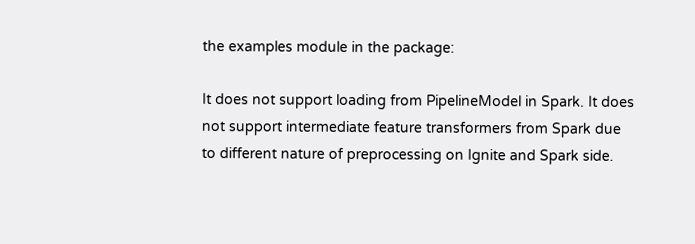the examples module in the package:

It does not support loading from PipelineModel in Spark. It does not support intermediate feature transformers from Spark due to different nature of preprocessing on Ignite and Spark side.